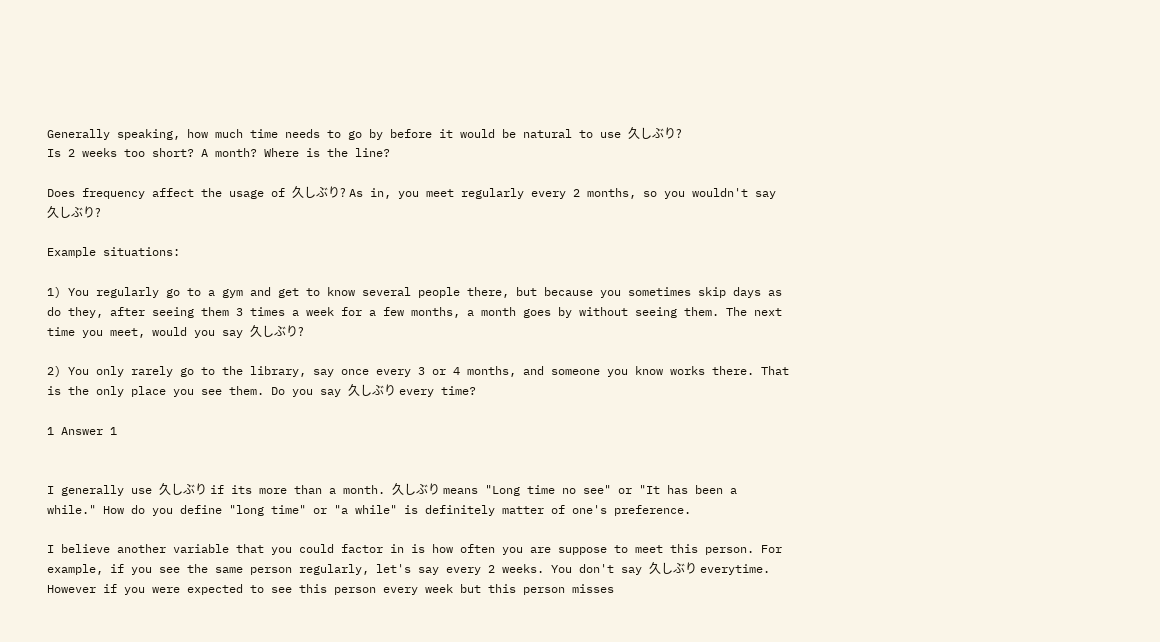Generally speaking, how much time needs to go by before it would be natural to use 久しぶり?
Is 2 weeks too short? A month? Where is the line?

Does frequency affect the usage of 久しぶり? As in, you meet regularly every 2 months, so you wouldn't say 久しぶり?

Example situations:

1) You regularly go to a gym and get to know several people there, but because you sometimes skip days as do they, after seeing them 3 times a week for a few months, a month goes by without seeing them. The next time you meet, would you say 久しぶり?

2) You only rarely go to the library, say once every 3 or 4 months, and someone you know works there. That is the only place you see them. Do you say 久しぶり every time?

1 Answer 1


I generally use 久しぶり if its more than a month. 久しぶり means "Long time no see" or "It has been a while." How do you define "long time" or "a while" is definitely matter of one's preference.

I believe another variable that you could factor in is how often you are suppose to meet this person. For example, if you see the same person regularly, let's say every 2 weeks. You don't say 久しぶり everytime. However if you were expected to see this person every week but this person misses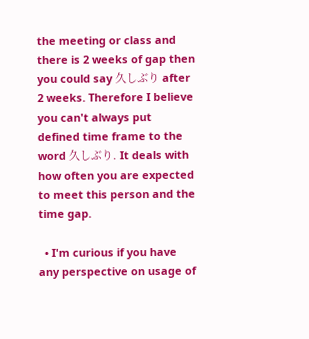the meeting or class and there is 2 weeks of gap then you could say 久しぶり after 2 weeks. Therefore I believe you can't always put defined time frame to the word 久しぶり. It deals with how often you are expected to meet this person and the time gap.

  • I'm curious if you have any perspective on usage of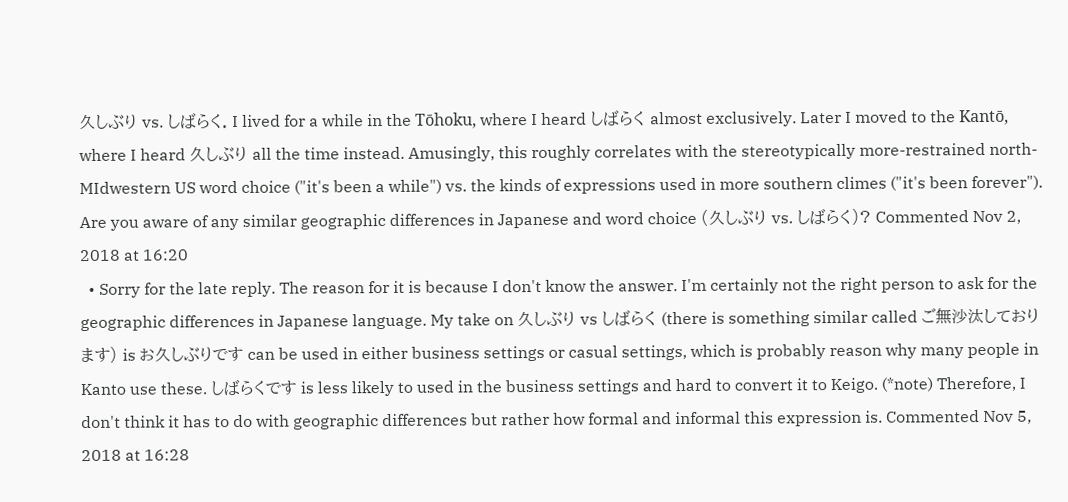久しぶり vs. しばらく. I lived for a while in the Tōhoku, where I heard しばらく almost exclusively. Later I moved to the Kantō, where I heard 久しぶり all the time instead. Amusingly, this roughly correlates with the stereotypically more-restrained north-MIdwestern US word choice ("it's been a while") vs. the kinds of expressions used in more southern climes ("it's been forever"). Are you aware of any similar geographic differences in Japanese and word choice (久しぶり vs. しばらく)? Commented Nov 2, 2018 at 16:20
  • Sorry for the late reply. The reason for it is because I don't know the answer. I'm certainly not the right person to ask for the geographic differences in Japanese language. My take on 久しぶり vs しばらく (there is something similar called ご無沙汰しております) is お久しぶりです can be used in either business settings or casual settings, which is probably reason why many people in Kanto use these. しばらくです is less likely to used in the business settings and hard to convert it to Keigo. (*note) Therefore, I don't think it has to do with geographic differences but rather how formal and informal this expression is. Commented Nov 5, 2018 at 16:28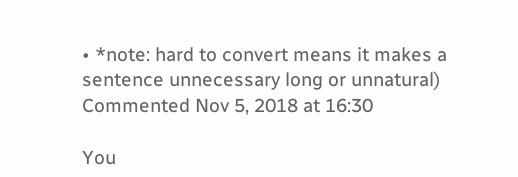• *note: hard to convert means it makes a sentence unnecessary long or unnatural) Commented Nov 5, 2018 at 16:30

You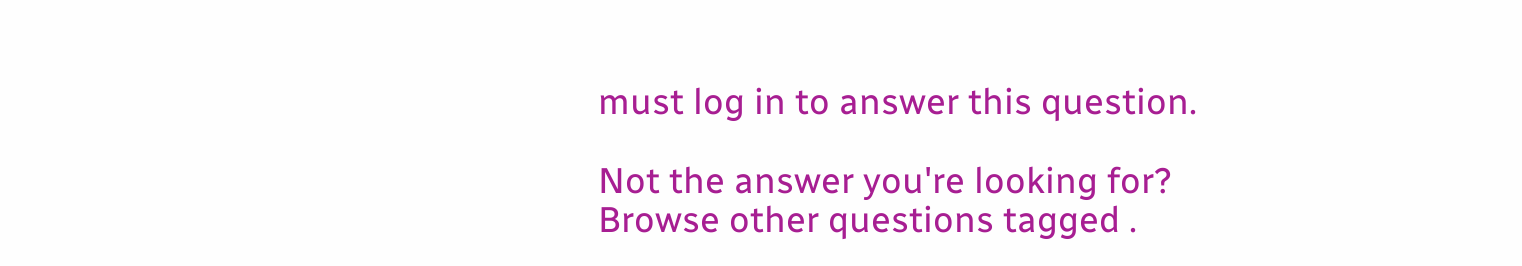must log in to answer this question.

Not the answer you're looking for? Browse other questions tagged .